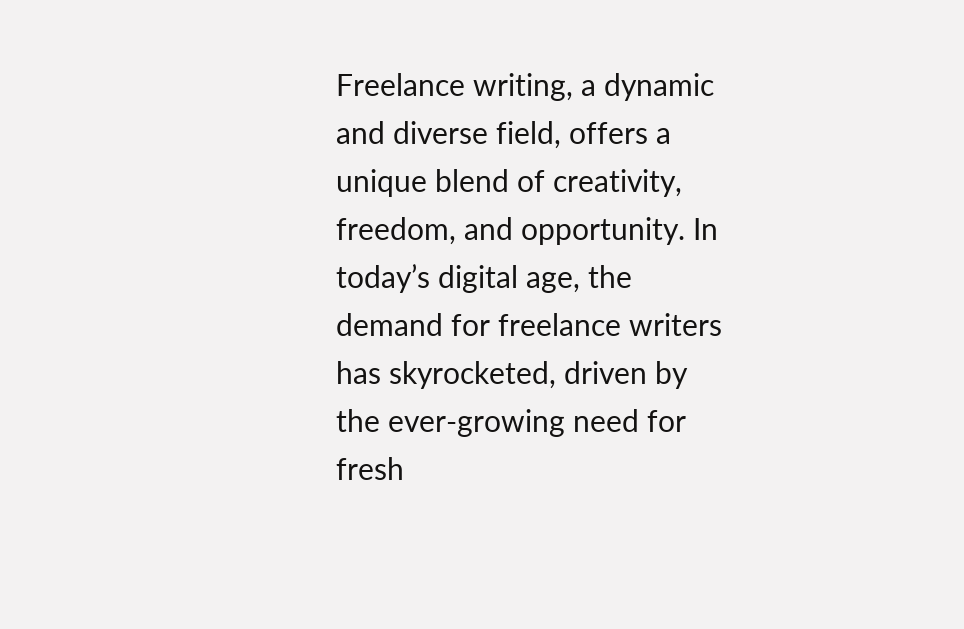Freelance writing, a dynamic and diverse field, offers a unique blend of creativity, freedom, and opportunity. In today’s digital age, the demand for freelance writers has skyrocketed, driven by the ever-growing need for fresh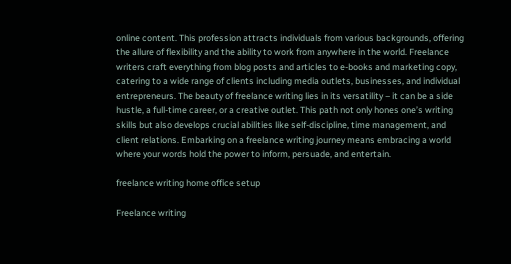online content. This profession attracts individuals from various backgrounds, offering the allure of flexibility and the ability to work from anywhere in the world. Freelance writers craft everything from blog posts and articles to e-books and marketing copy, catering to a wide range of clients including media outlets, businesses, and individual entrepreneurs. The beauty of freelance writing lies in its versatility – it can be a side hustle, a full-time career, or a creative outlet. This path not only hones one’s writing skills but also develops crucial abilities like self-discipline, time management, and client relations. Embarking on a freelance writing journey means embracing a world where your words hold the power to inform, persuade, and entertain.

freelance writing home office setup

Freelance writing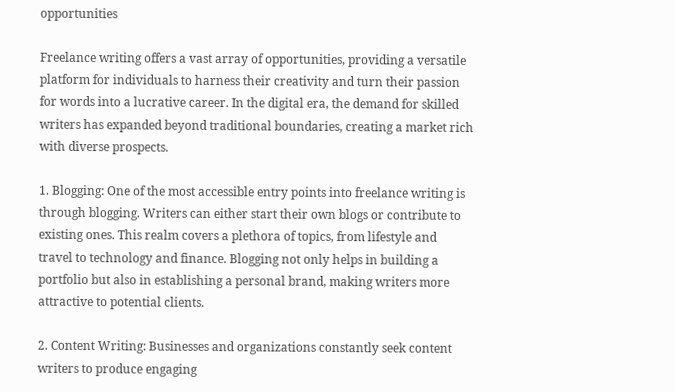opportunities

Freelance writing offers a vast array of opportunities, providing a versatile platform for individuals to harness their creativity and turn their passion for words into a lucrative career. In the digital era, the demand for skilled writers has expanded beyond traditional boundaries, creating a market rich with diverse prospects.

1. Blogging: One of the most accessible entry points into freelance writing is through blogging. Writers can either start their own blogs or contribute to existing ones. This realm covers a plethora of topics, from lifestyle and travel to technology and finance. Blogging not only helps in building a portfolio but also in establishing a personal brand, making writers more attractive to potential clients.

2. Content Writing: Businesses and organizations constantly seek content writers to produce engaging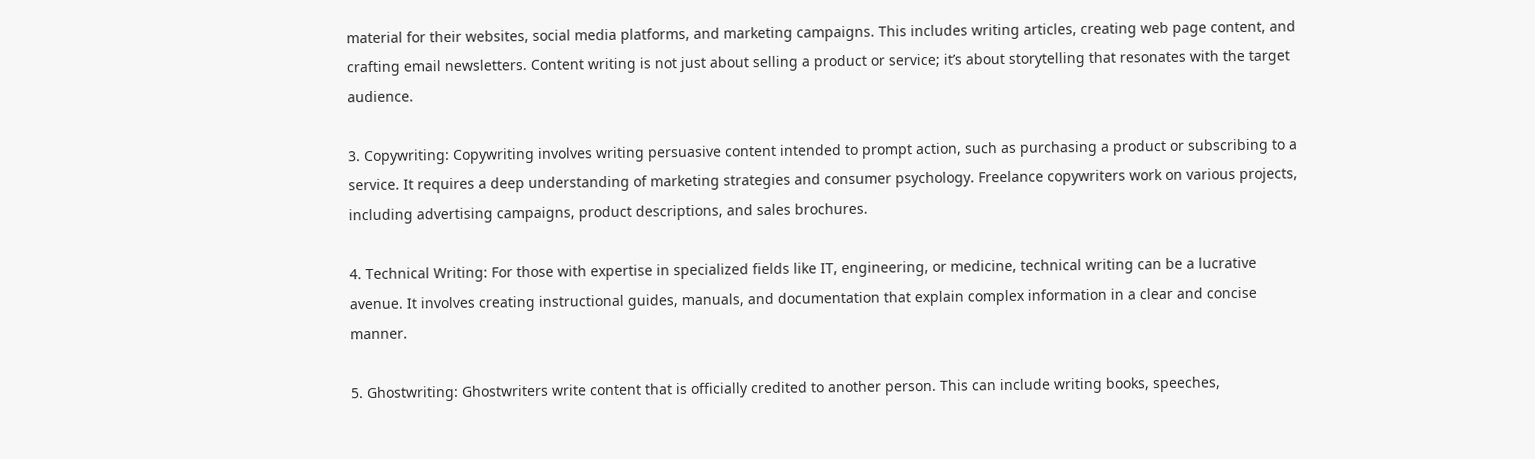material for their websites, social media platforms, and marketing campaigns. This includes writing articles, creating web page content, and crafting email newsletters. Content writing is not just about selling a product or service; it’s about storytelling that resonates with the target audience.

3. Copywriting: Copywriting involves writing persuasive content intended to prompt action, such as purchasing a product or subscribing to a service. It requires a deep understanding of marketing strategies and consumer psychology. Freelance copywriters work on various projects, including advertising campaigns, product descriptions, and sales brochures.

4. Technical Writing: For those with expertise in specialized fields like IT, engineering, or medicine, technical writing can be a lucrative avenue. It involves creating instructional guides, manuals, and documentation that explain complex information in a clear and concise manner.

5. Ghostwriting: Ghostwriters write content that is officially credited to another person. This can include writing books, speeches,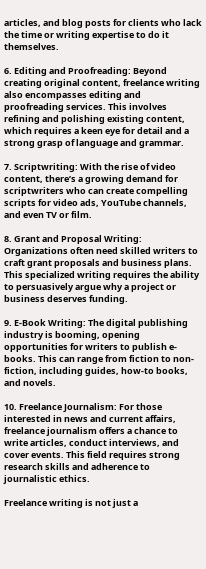articles, and blog posts for clients who lack the time or writing expertise to do it themselves.

6. Editing and Proofreading: Beyond creating original content, freelance writing also encompasses editing and proofreading services. This involves refining and polishing existing content, which requires a keen eye for detail and a strong grasp of language and grammar.

7. Scriptwriting: With the rise of video content, there’s a growing demand for scriptwriters who can create compelling scripts for video ads, YouTube channels, and even TV or film.

8. Grant and Proposal Writing: Organizations often need skilled writers to craft grant proposals and business plans. This specialized writing requires the ability to persuasively argue why a project or business deserves funding.

9. E-Book Writing: The digital publishing industry is booming, opening opportunities for writers to publish e-books. This can range from fiction to non-fiction, including guides, how-to books, and novels.

10. Freelance Journalism: For those interested in news and current affairs, freelance journalism offers a chance to write articles, conduct interviews, and cover events. This field requires strong research skills and adherence to journalistic ethics.

Freelance writing is not just a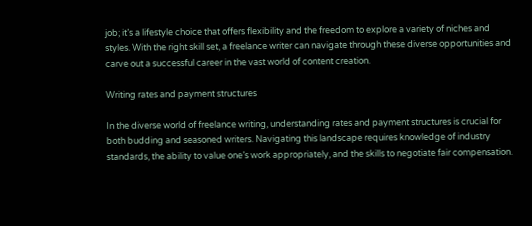job; it’s a lifestyle choice that offers flexibility and the freedom to explore a variety of niches and styles. With the right skill set, a freelance writer can navigate through these diverse opportunities and carve out a successful career in the vast world of content creation.

Writing rates and payment structures

In the diverse world of freelance writing, understanding rates and payment structures is crucial for both budding and seasoned writers. Navigating this landscape requires knowledge of industry standards, the ability to value one’s work appropriately, and the skills to negotiate fair compensation.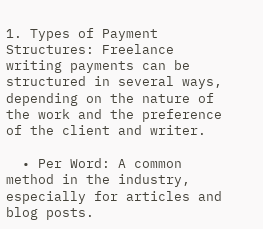1. Types of Payment Structures: Freelance writing payments can be structured in several ways, depending on the nature of the work and the preference of the client and writer.

  • Per Word: A common method in the industry, especially for articles and blog posts.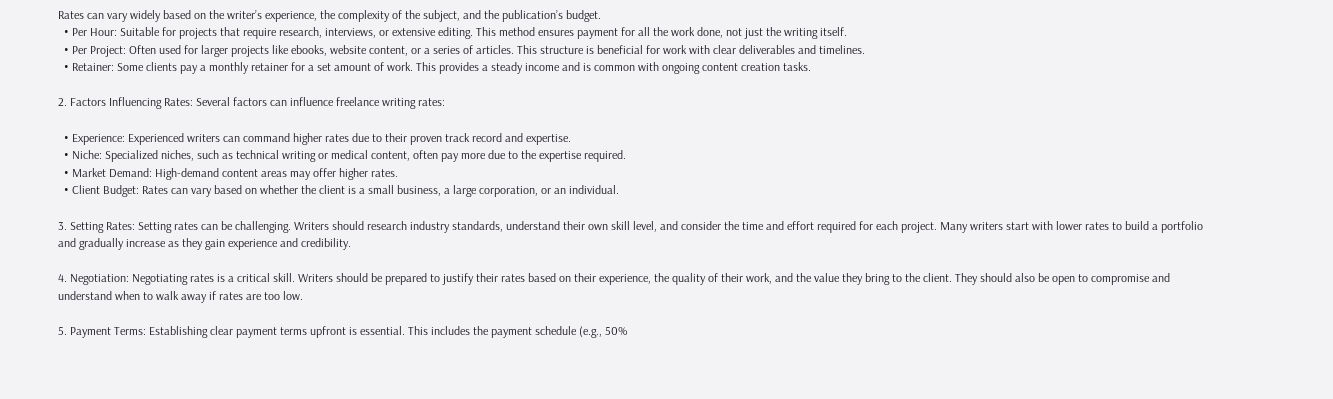Rates can vary widely based on the writer’s experience, the complexity of the subject, and the publication’s budget.
  • Per Hour: Suitable for projects that require research, interviews, or extensive editing. This method ensures payment for all the work done, not just the writing itself.
  • Per Project: Often used for larger projects like ebooks, website content, or a series of articles. This structure is beneficial for work with clear deliverables and timelines.
  • Retainer: Some clients pay a monthly retainer for a set amount of work. This provides a steady income and is common with ongoing content creation tasks.

2. Factors Influencing Rates: Several factors can influence freelance writing rates:

  • Experience: Experienced writers can command higher rates due to their proven track record and expertise.
  • Niche: Specialized niches, such as technical writing or medical content, often pay more due to the expertise required.
  • Market Demand: High-demand content areas may offer higher rates.
  • Client Budget: Rates can vary based on whether the client is a small business, a large corporation, or an individual.

3. Setting Rates: Setting rates can be challenging. Writers should research industry standards, understand their own skill level, and consider the time and effort required for each project. Many writers start with lower rates to build a portfolio and gradually increase as they gain experience and credibility.

4. Negotiation: Negotiating rates is a critical skill. Writers should be prepared to justify their rates based on their experience, the quality of their work, and the value they bring to the client. They should also be open to compromise and understand when to walk away if rates are too low.

5. Payment Terms: Establishing clear payment terms upfront is essential. This includes the payment schedule (e.g., 50%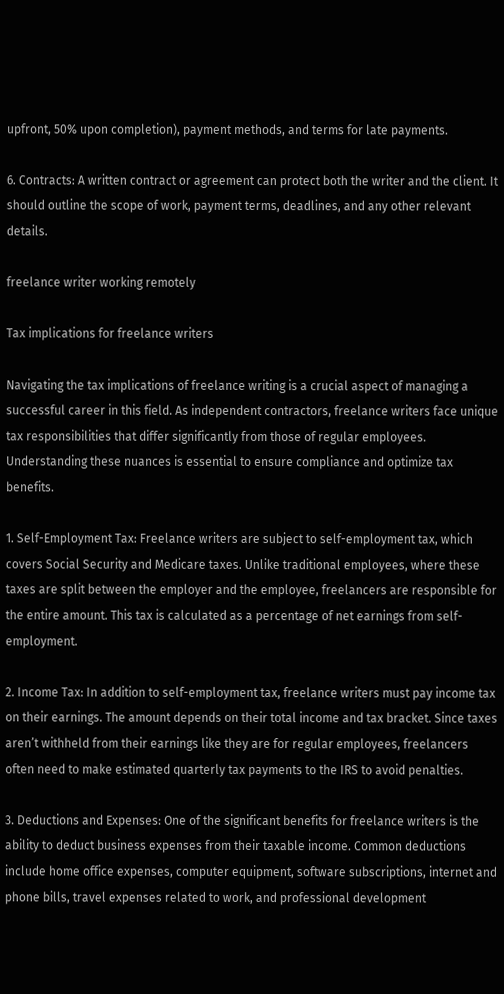upfront, 50% upon completion), payment methods, and terms for late payments.

6. Contracts: A written contract or agreement can protect both the writer and the client. It should outline the scope of work, payment terms, deadlines, and any other relevant details.

freelance writer working remotely

Tax implications for freelance writers

Navigating the tax implications of freelance writing is a crucial aspect of managing a successful career in this field. As independent contractors, freelance writers face unique tax responsibilities that differ significantly from those of regular employees. Understanding these nuances is essential to ensure compliance and optimize tax benefits.

1. Self-Employment Tax: Freelance writers are subject to self-employment tax, which covers Social Security and Medicare taxes. Unlike traditional employees, where these taxes are split between the employer and the employee, freelancers are responsible for the entire amount. This tax is calculated as a percentage of net earnings from self-employment.

2. Income Tax: In addition to self-employment tax, freelance writers must pay income tax on their earnings. The amount depends on their total income and tax bracket. Since taxes aren’t withheld from their earnings like they are for regular employees, freelancers often need to make estimated quarterly tax payments to the IRS to avoid penalties.

3. Deductions and Expenses: One of the significant benefits for freelance writers is the ability to deduct business expenses from their taxable income. Common deductions include home office expenses, computer equipment, software subscriptions, internet and phone bills, travel expenses related to work, and professional development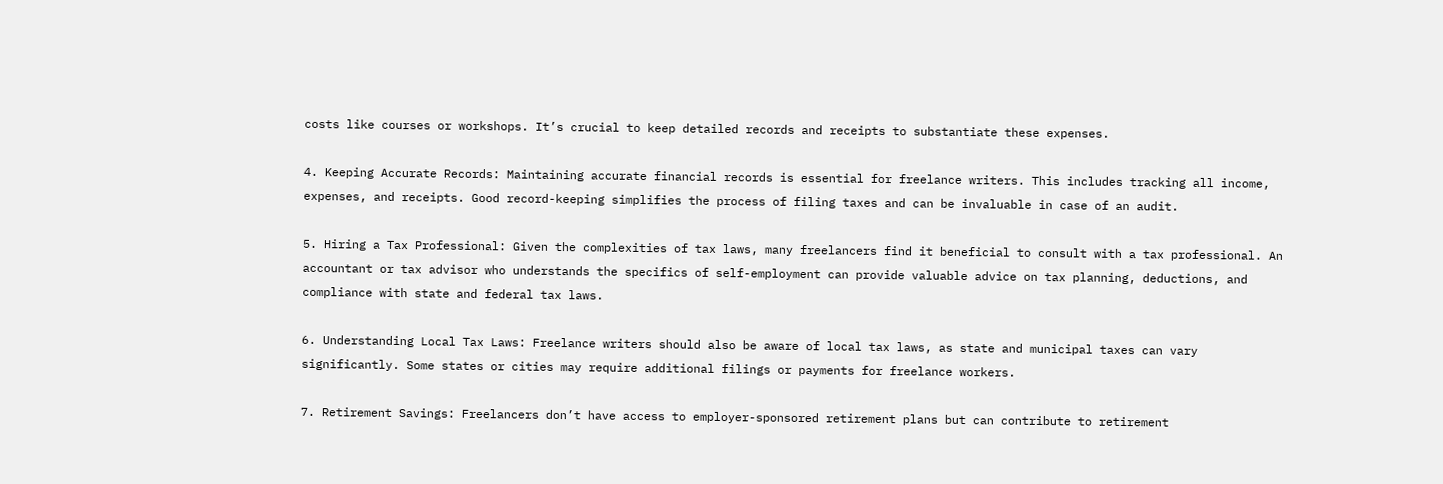costs like courses or workshops. It’s crucial to keep detailed records and receipts to substantiate these expenses.

4. Keeping Accurate Records: Maintaining accurate financial records is essential for freelance writers. This includes tracking all income, expenses, and receipts. Good record-keeping simplifies the process of filing taxes and can be invaluable in case of an audit.

5. Hiring a Tax Professional: Given the complexities of tax laws, many freelancers find it beneficial to consult with a tax professional. An accountant or tax advisor who understands the specifics of self-employment can provide valuable advice on tax planning, deductions, and compliance with state and federal tax laws.

6. Understanding Local Tax Laws: Freelance writers should also be aware of local tax laws, as state and municipal taxes can vary significantly. Some states or cities may require additional filings or payments for freelance workers.

7. Retirement Savings: Freelancers don’t have access to employer-sponsored retirement plans but can contribute to retirement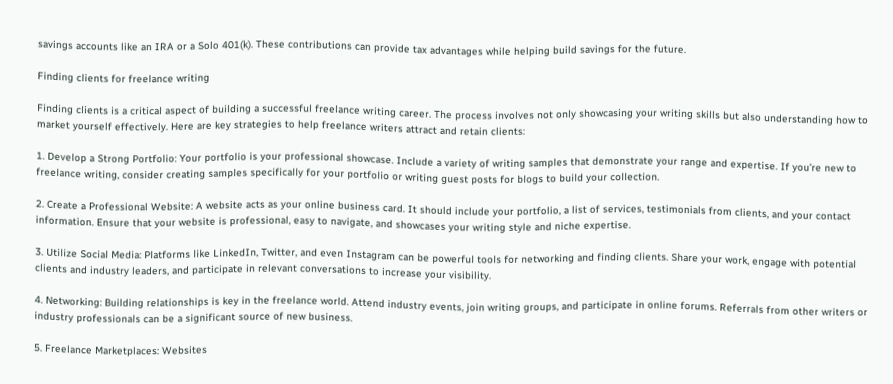savings accounts like an IRA or a Solo 401(k). These contributions can provide tax advantages while helping build savings for the future.

Finding clients for freelance writing

Finding clients is a critical aspect of building a successful freelance writing career. The process involves not only showcasing your writing skills but also understanding how to market yourself effectively. Here are key strategies to help freelance writers attract and retain clients:

1. Develop a Strong Portfolio: Your portfolio is your professional showcase. Include a variety of writing samples that demonstrate your range and expertise. If you’re new to freelance writing, consider creating samples specifically for your portfolio or writing guest posts for blogs to build your collection.

2. Create a Professional Website: A website acts as your online business card. It should include your portfolio, a list of services, testimonials from clients, and your contact information. Ensure that your website is professional, easy to navigate, and showcases your writing style and niche expertise.

3. Utilize Social Media: Platforms like LinkedIn, Twitter, and even Instagram can be powerful tools for networking and finding clients. Share your work, engage with potential clients and industry leaders, and participate in relevant conversations to increase your visibility.

4. Networking: Building relationships is key in the freelance world. Attend industry events, join writing groups, and participate in online forums. Referrals from other writers or industry professionals can be a significant source of new business.

5. Freelance Marketplaces: Websites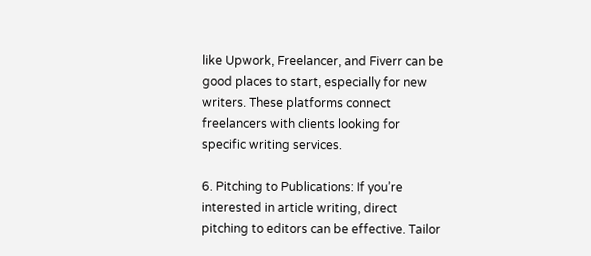like Upwork, Freelancer, and Fiverr can be good places to start, especially for new writers. These platforms connect freelancers with clients looking for specific writing services.

6. Pitching to Publications: If you’re interested in article writing, direct pitching to editors can be effective. Tailor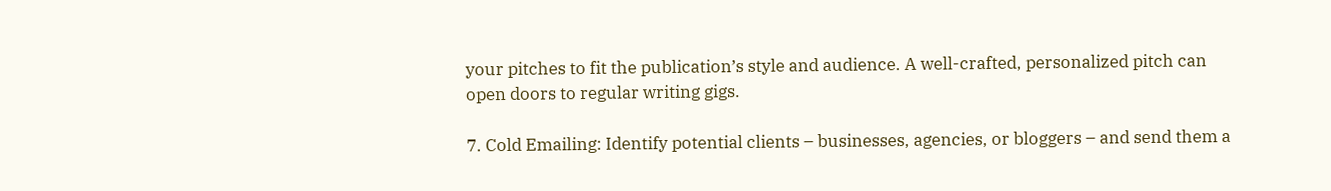your pitches to fit the publication’s style and audience. A well-crafted, personalized pitch can open doors to regular writing gigs.

7. Cold Emailing: Identify potential clients – businesses, agencies, or bloggers – and send them a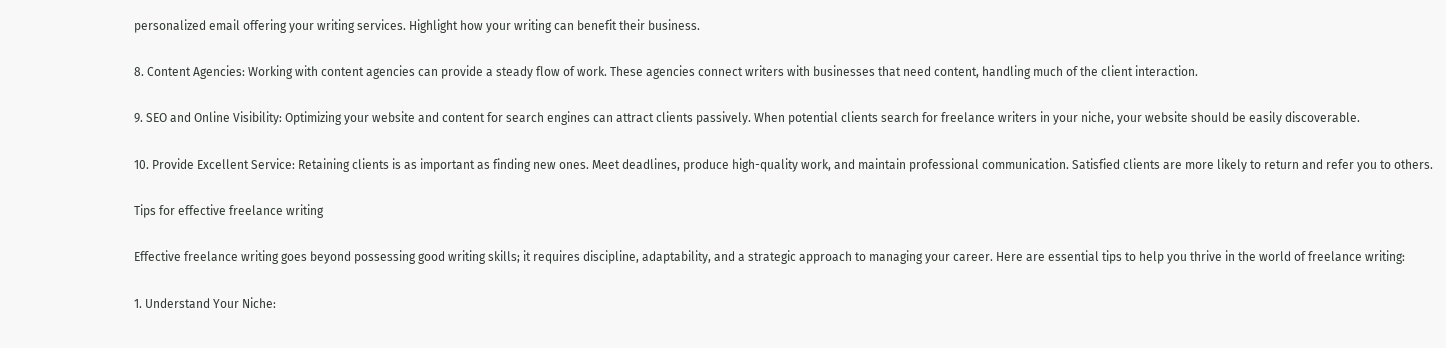personalized email offering your writing services. Highlight how your writing can benefit their business.

8. Content Agencies: Working with content agencies can provide a steady flow of work. These agencies connect writers with businesses that need content, handling much of the client interaction.

9. SEO and Online Visibility: Optimizing your website and content for search engines can attract clients passively. When potential clients search for freelance writers in your niche, your website should be easily discoverable.

10. Provide Excellent Service: Retaining clients is as important as finding new ones. Meet deadlines, produce high-quality work, and maintain professional communication. Satisfied clients are more likely to return and refer you to others.

Tips for effective freelance writing

Effective freelance writing goes beyond possessing good writing skills; it requires discipline, adaptability, and a strategic approach to managing your career. Here are essential tips to help you thrive in the world of freelance writing:

1. Understand Your Niche: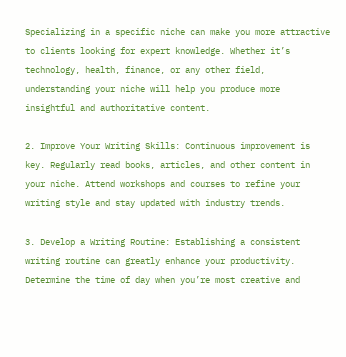Specializing in a specific niche can make you more attractive to clients looking for expert knowledge. Whether it’s technology, health, finance, or any other field, understanding your niche will help you produce more insightful and authoritative content.

2. Improve Your Writing Skills: Continuous improvement is key. Regularly read books, articles, and other content in your niche. Attend workshops and courses to refine your writing style and stay updated with industry trends.

3. Develop a Writing Routine: Establishing a consistent writing routine can greatly enhance your productivity. Determine the time of day when you’re most creative and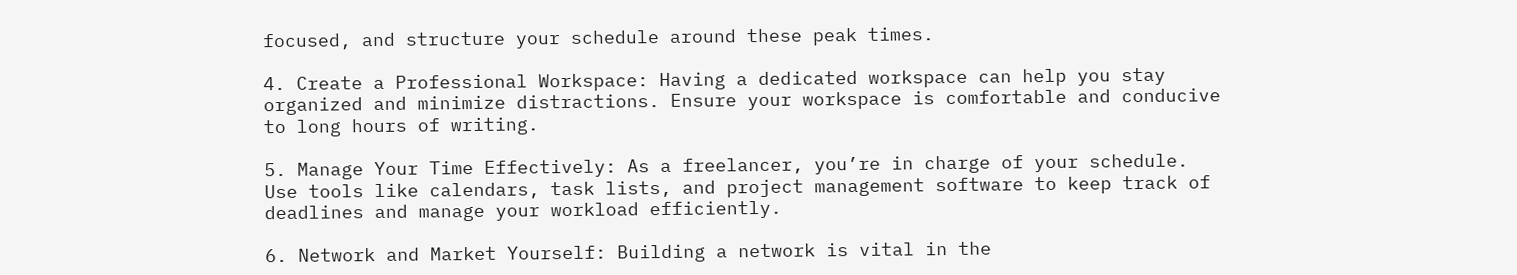focused, and structure your schedule around these peak times.

4. Create a Professional Workspace: Having a dedicated workspace can help you stay organized and minimize distractions. Ensure your workspace is comfortable and conducive to long hours of writing.

5. Manage Your Time Effectively: As a freelancer, you’re in charge of your schedule. Use tools like calendars, task lists, and project management software to keep track of deadlines and manage your workload efficiently.

6. Network and Market Yourself: Building a network is vital in the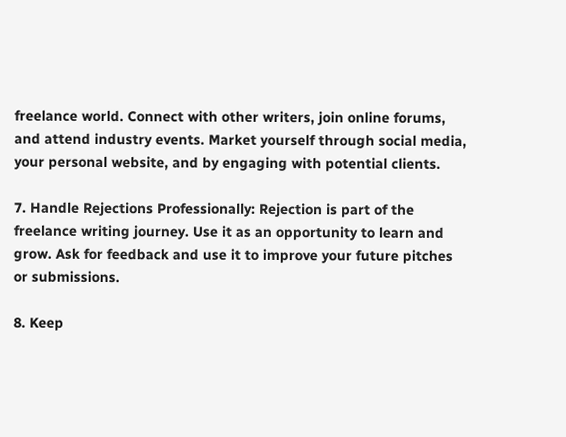freelance world. Connect with other writers, join online forums, and attend industry events. Market yourself through social media, your personal website, and by engaging with potential clients.

7. Handle Rejections Professionally: Rejection is part of the freelance writing journey. Use it as an opportunity to learn and grow. Ask for feedback and use it to improve your future pitches or submissions.

8. Keep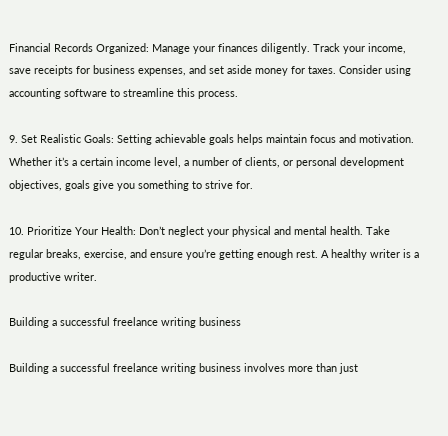Financial Records Organized: Manage your finances diligently. Track your income, save receipts for business expenses, and set aside money for taxes. Consider using accounting software to streamline this process.

9. Set Realistic Goals: Setting achievable goals helps maintain focus and motivation. Whether it’s a certain income level, a number of clients, or personal development objectives, goals give you something to strive for.

10. Prioritize Your Health: Don’t neglect your physical and mental health. Take regular breaks, exercise, and ensure you’re getting enough rest. A healthy writer is a productive writer.

Building a successful freelance writing business

Building a successful freelance writing business involves more than just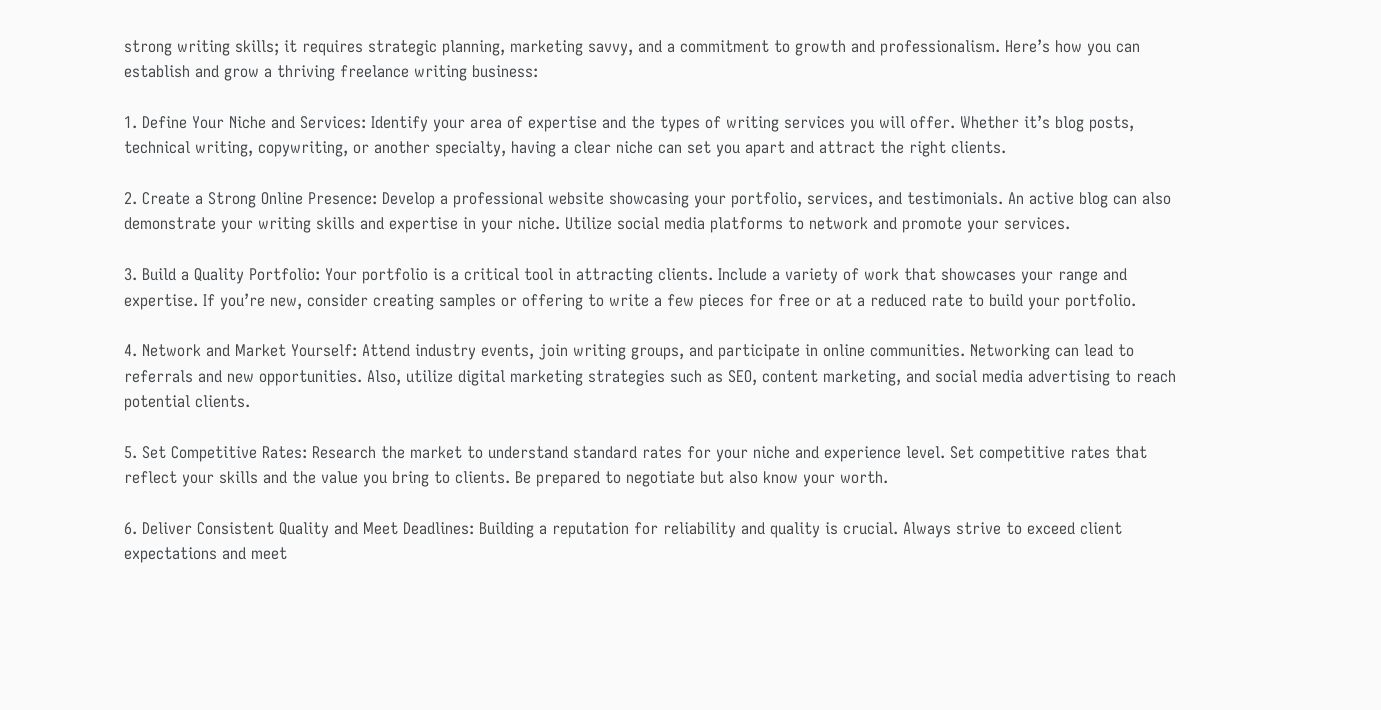strong writing skills; it requires strategic planning, marketing savvy, and a commitment to growth and professionalism. Here’s how you can establish and grow a thriving freelance writing business:

1. Define Your Niche and Services: Identify your area of expertise and the types of writing services you will offer. Whether it’s blog posts, technical writing, copywriting, or another specialty, having a clear niche can set you apart and attract the right clients.

2. Create a Strong Online Presence: Develop a professional website showcasing your portfolio, services, and testimonials. An active blog can also demonstrate your writing skills and expertise in your niche. Utilize social media platforms to network and promote your services.

3. Build a Quality Portfolio: Your portfolio is a critical tool in attracting clients. Include a variety of work that showcases your range and expertise. If you’re new, consider creating samples or offering to write a few pieces for free or at a reduced rate to build your portfolio.

4. Network and Market Yourself: Attend industry events, join writing groups, and participate in online communities. Networking can lead to referrals and new opportunities. Also, utilize digital marketing strategies such as SEO, content marketing, and social media advertising to reach potential clients.

5. Set Competitive Rates: Research the market to understand standard rates for your niche and experience level. Set competitive rates that reflect your skills and the value you bring to clients. Be prepared to negotiate but also know your worth.

6. Deliver Consistent Quality and Meet Deadlines: Building a reputation for reliability and quality is crucial. Always strive to exceed client expectations and meet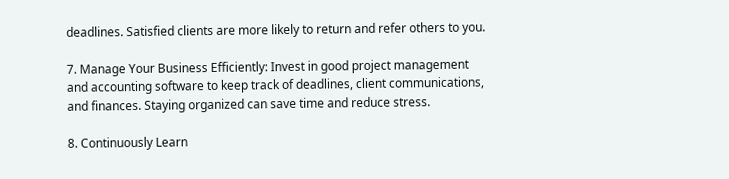deadlines. Satisfied clients are more likely to return and refer others to you.

7. Manage Your Business Efficiently: Invest in good project management and accounting software to keep track of deadlines, client communications, and finances. Staying organized can save time and reduce stress.

8. Continuously Learn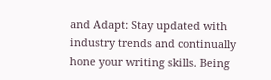and Adapt: Stay updated with industry trends and continually hone your writing skills. Being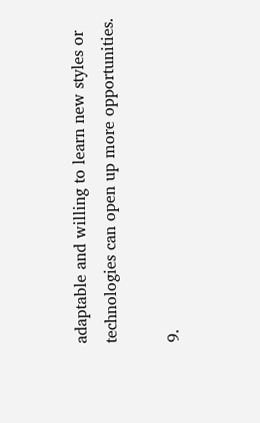adaptable and willing to learn new styles or technologies can open up more opportunities.

9.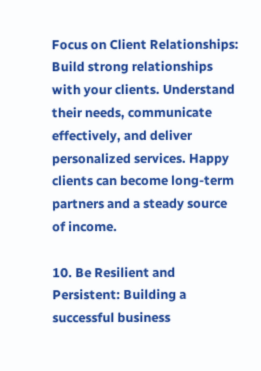Focus on Client Relationships: Build strong relationships with your clients. Understand their needs, communicate effectively, and deliver personalized services. Happy clients can become long-term partners and a steady source of income.

10. Be Resilient and Persistent: Building a successful business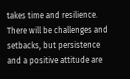takes time and resilience. There will be challenges and setbacks, but persistence and a positive attitude are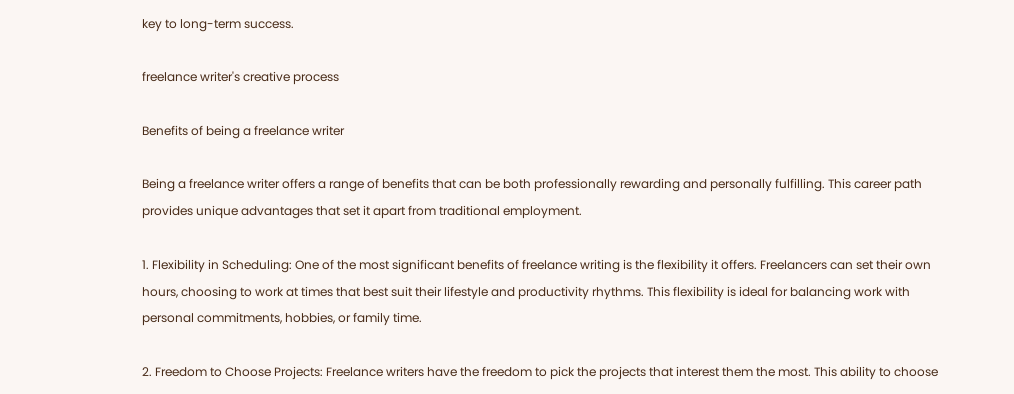key to long-term success.

freelance writer's creative process

Benefits of being a freelance writer

Being a freelance writer offers a range of benefits that can be both professionally rewarding and personally fulfilling. This career path provides unique advantages that set it apart from traditional employment.

1. Flexibility in Scheduling: One of the most significant benefits of freelance writing is the flexibility it offers. Freelancers can set their own hours, choosing to work at times that best suit their lifestyle and productivity rhythms. This flexibility is ideal for balancing work with personal commitments, hobbies, or family time.

2. Freedom to Choose Projects: Freelance writers have the freedom to pick the projects that interest them the most. This ability to choose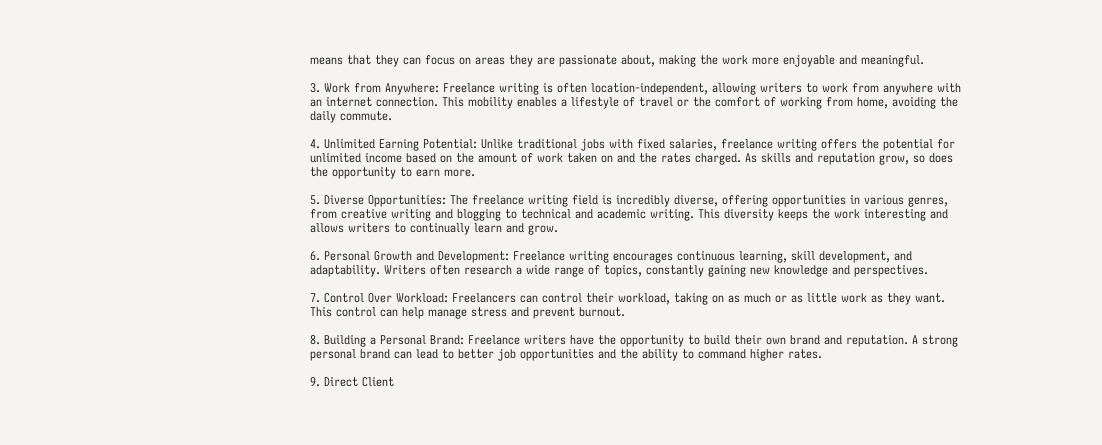means that they can focus on areas they are passionate about, making the work more enjoyable and meaningful.

3. Work from Anywhere: Freelance writing is often location-independent, allowing writers to work from anywhere with an internet connection. This mobility enables a lifestyle of travel or the comfort of working from home, avoiding the daily commute.

4. Unlimited Earning Potential: Unlike traditional jobs with fixed salaries, freelance writing offers the potential for unlimited income based on the amount of work taken on and the rates charged. As skills and reputation grow, so does the opportunity to earn more.

5. Diverse Opportunities: The freelance writing field is incredibly diverse, offering opportunities in various genres, from creative writing and blogging to technical and academic writing. This diversity keeps the work interesting and allows writers to continually learn and grow.

6. Personal Growth and Development: Freelance writing encourages continuous learning, skill development, and adaptability. Writers often research a wide range of topics, constantly gaining new knowledge and perspectives.

7. Control Over Workload: Freelancers can control their workload, taking on as much or as little work as they want. This control can help manage stress and prevent burnout.

8. Building a Personal Brand: Freelance writers have the opportunity to build their own brand and reputation. A strong personal brand can lead to better job opportunities and the ability to command higher rates.

9. Direct Client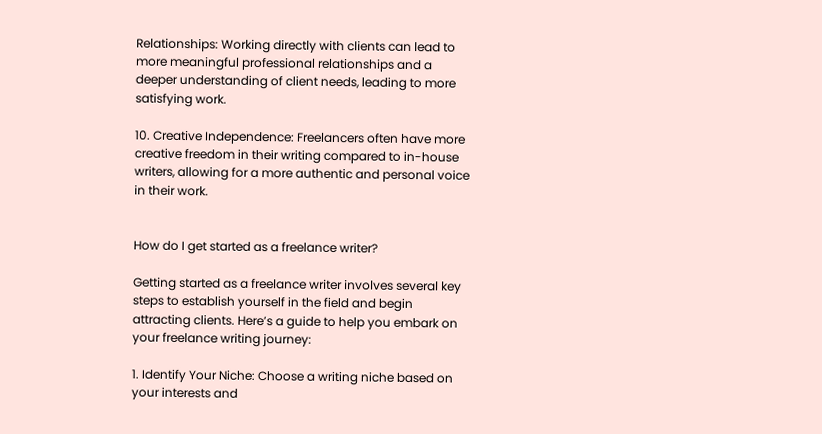Relationships: Working directly with clients can lead to more meaningful professional relationships and a deeper understanding of client needs, leading to more satisfying work.

10. Creative Independence: Freelancers often have more creative freedom in their writing compared to in-house writers, allowing for a more authentic and personal voice in their work.


How do I get started as a freelance writer?

Getting started as a freelance writer involves several key steps to establish yourself in the field and begin attracting clients. Here’s a guide to help you embark on your freelance writing journey:

1. Identify Your Niche: Choose a writing niche based on your interests and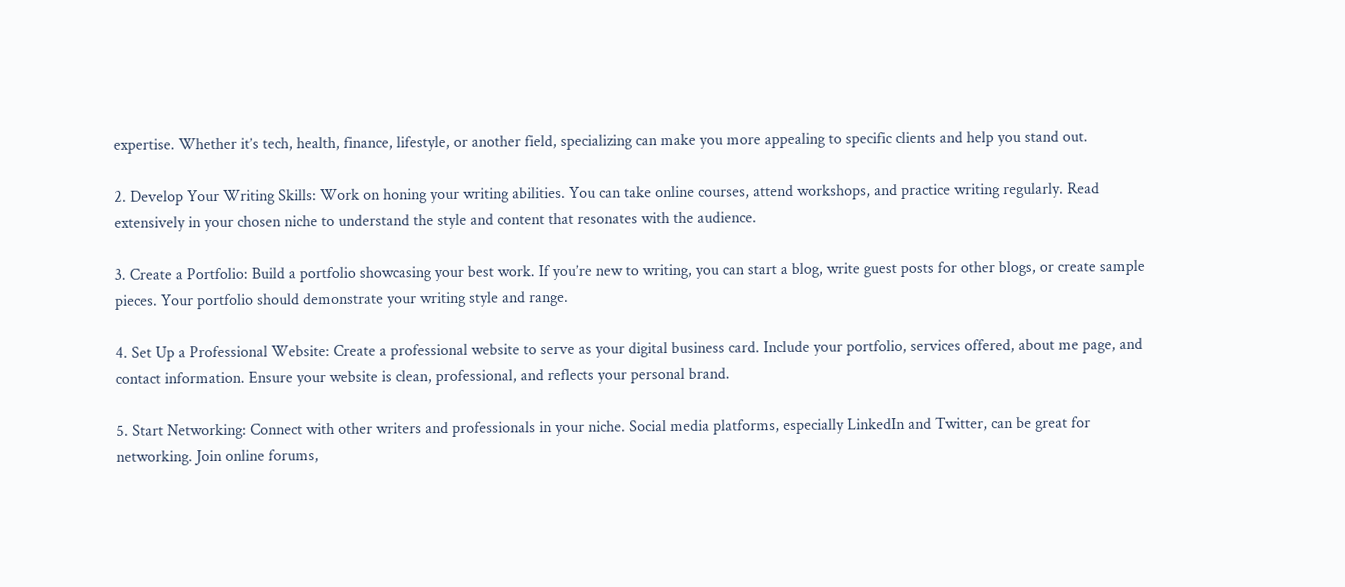expertise. Whether it’s tech, health, finance, lifestyle, or another field, specializing can make you more appealing to specific clients and help you stand out.

2. Develop Your Writing Skills: Work on honing your writing abilities. You can take online courses, attend workshops, and practice writing regularly. Read extensively in your chosen niche to understand the style and content that resonates with the audience.

3. Create a Portfolio: Build a portfolio showcasing your best work. If you’re new to writing, you can start a blog, write guest posts for other blogs, or create sample pieces. Your portfolio should demonstrate your writing style and range.

4. Set Up a Professional Website: Create a professional website to serve as your digital business card. Include your portfolio, services offered, about me page, and contact information. Ensure your website is clean, professional, and reflects your personal brand.

5. Start Networking: Connect with other writers and professionals in your niche. Social media platforms, especially LinkedIn and Twitter, can be great for networking. Join online forums,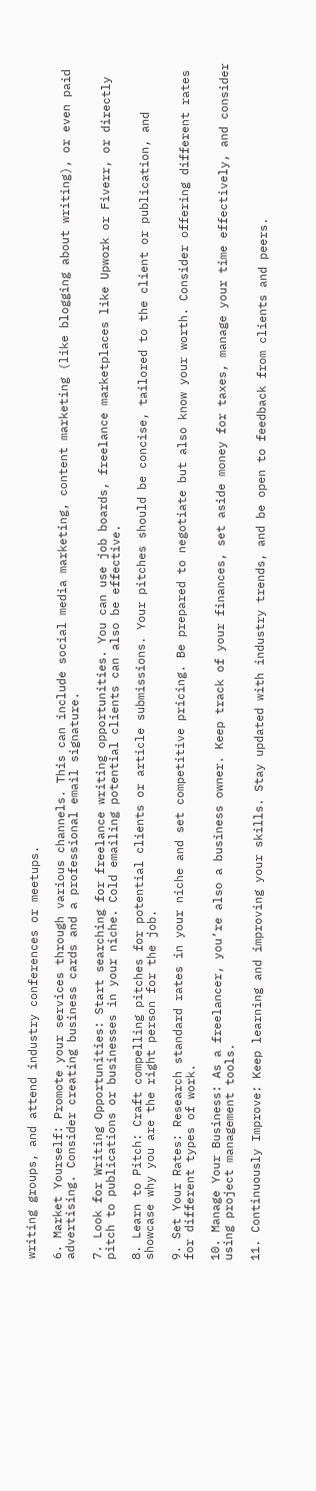writing groups, and attend industry conferences or meetups.

6. Market Yourself: Promote your services through various channels. This can include social media marketing, content marketing (like blogging about writing), or even paid advertising. Consider creating business cards and a professional email signature.

7. Look for Writing Opportunities: Start searching for freelance writing opportunities. You can use job boards, freelance marketplaces like Upwork or Fiverr, or directly pitch to publications or businesses in your niche. Cold emailing potential clients can also be effective.

8. Learn to Pitch: Craft compelling pitches for potential clients or article submissions. Your pitches should be concise, tailored to the client or publication, and showcase why you are the right person for the job.

9. Set Your Rates: Research standard rates in your niche and set competitive pricing. Be prepared to negotiate but also know your worth. Consider offering different rates for different types of work.

10. Manage Your Business: As a freelancer, you’re also a business owner. Keep track of your finances, set aside money for taxes, manage your time effectively, and consider using project management tools.

11. Continuously Improve: Keep learning and improving your skills. Stay updated with industry trends, and be open to feedback from clients and peers.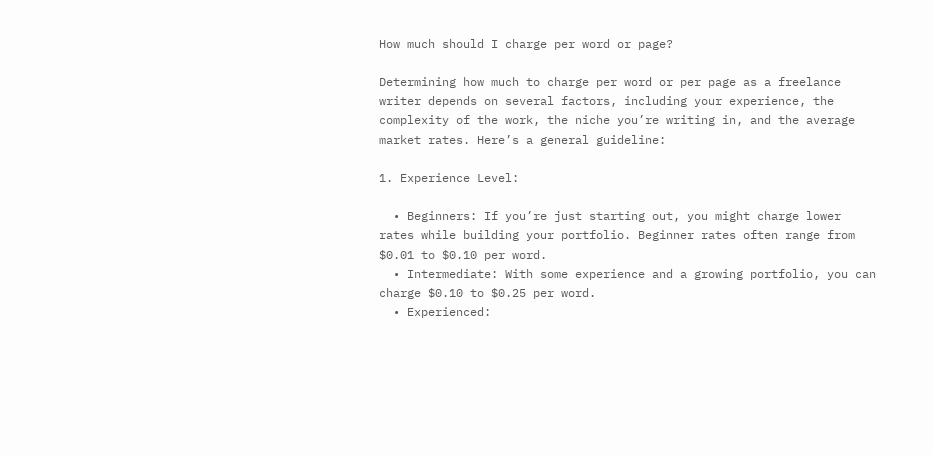How much should I charge per word or page?

Determining how much to charge per word or per page as a freelance writer depends on several factors, including your experience, the complexity of the work, the niche you’re writing in, and the average market rates. Here’s a general guideline:

1. Experience Level:

  • Beginners: If you’re just starting out, you might charge lower rates while building your portfolio. Beginner rates often range from $0.01 to $0.10 per word.
  • Intermediate: With some experience and a growing portfolio, you can charge $0.10 to $0.25 per word.
  • Experienced: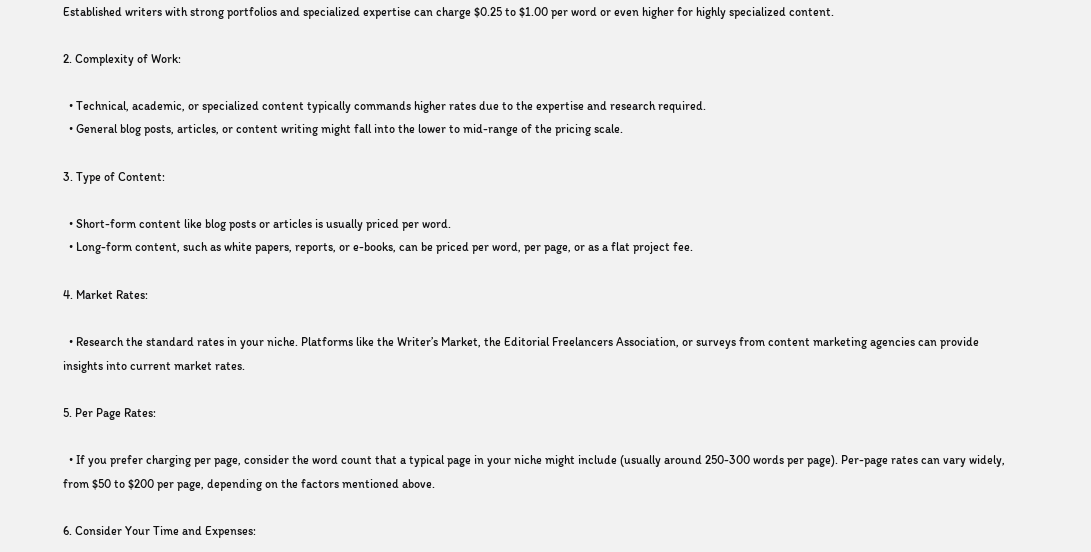Established writers with strong portfolios and specialized expertise can charge $0.25 to $1.00 per word or even higher for highly specialized content.

2. Complexity of Work:

  • Technical, academic, or specialized content typically commands higher rates due to the expertise and research required.
  • General blog posts, articles, or content writing might fall into the lower to mid-range of the pricing scale.

3. Type of Content:

  • Short-form content like blog posts or articles is usually priced per word.
  • Long-form content, such as white papers, reports, or e-books, can be priced per word, per page, or as a flat project fee.

4. Market Rates:

  • Research the standard rates in your niche. Platforms like the Writer’s Market, the Editorial Freelancers Association, or surveys from content marketing agencies can provide insights into current market rates.

5. Per Page Rates:

  • If you prefer charging per page, consider the word count that a typical page in your niche might include (usually around 250-300 words per page). Per-page rates can vary widely, from $50 to $200 per page, depending on the factors mentioned above.

6. Consider Your Time and Expenses: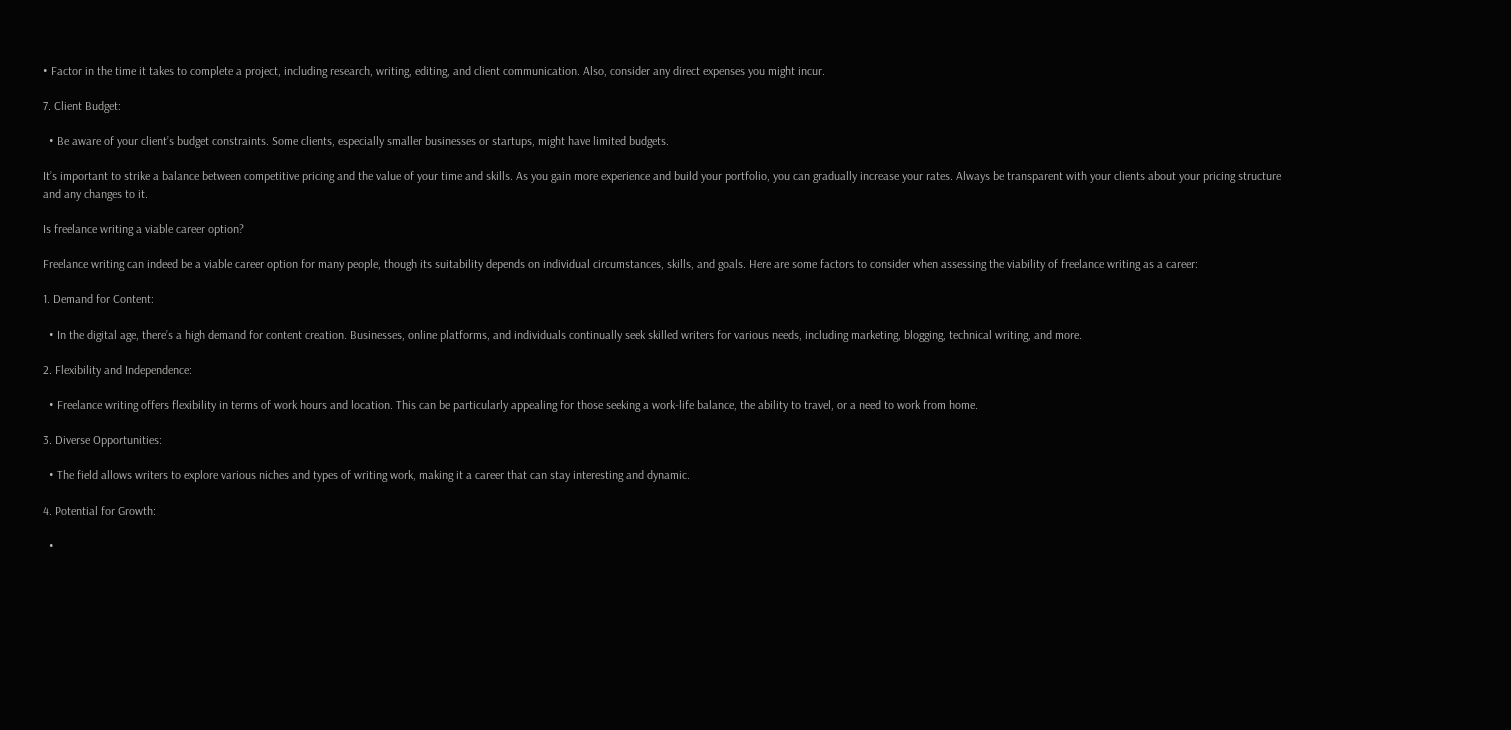• Factor in the time it takes to complete a project, including research, writing, editing, and client communication. Also, consider any direct expenses you might incur.

7. Client Budget:

  • Be aware of your client’s budget constraints. Some clients, especially smaller businesses or startups, might have limited budgets.

It’s important to strike a balance between competitive pricing and the value of your time and skills. As you gain more experience and build your portfolio, you can gradually increase your rates. Always be transparent with your clients about your pricing structure and any changes to it.

Is freelance writing a viable career option?

Freelance writing can indeed be a viable career option for many people, though its suitability depends on individual circumstances, skills, and goals. Here are some factors to consider when assessing the viability of freelance writing as a career:

1. Demand for Content:

  • In the digital age, there’s a high demand for content creation. Businesses, online platforms, and individuals continually seek skilled writers for various needs, including marketing, blogging, technical writing, and more.

2. Flexibility and Independence:

  • Freelance writing offers flexibility in terms of work hours and location. This can be particularly appealing for those seeking a work-life balance, the ability to travel, or a need to work from home.

3. Diverse Opportunities:

  • The field allows writers to explore various niches and types of writing work, making it a career that can stay interesting and dynamic.

4. Potential for Growth:

  •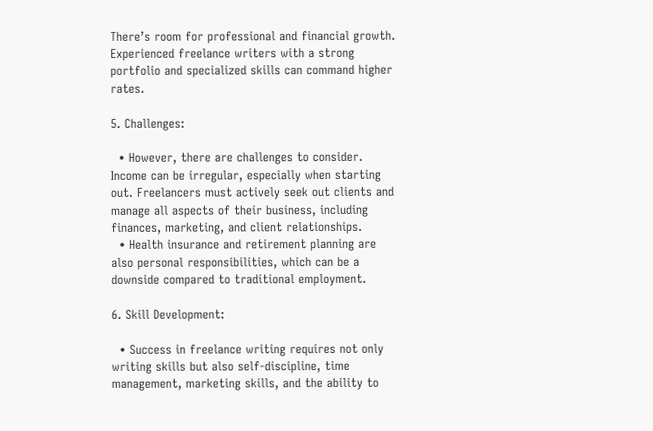There’s room for professional and financial growth. Experienced freelance writers with a strong portfolio and specialized skills can command higher rates.

5. Challenges:

  • However, there are challenges to consider. Income can be irregular, especially when starting out. Freelancers must actively seek out clients and manage all aspects of their business, including finances, marketing, and client relationships.
  • Health insurance and retirement planning are also personal responsibilities, which can be a downside compared to traditional employment.

6. Skill Development:

  • Success in freelance writing requires not only writing skills but also self-discipline, time management, marketing skills, and the ability to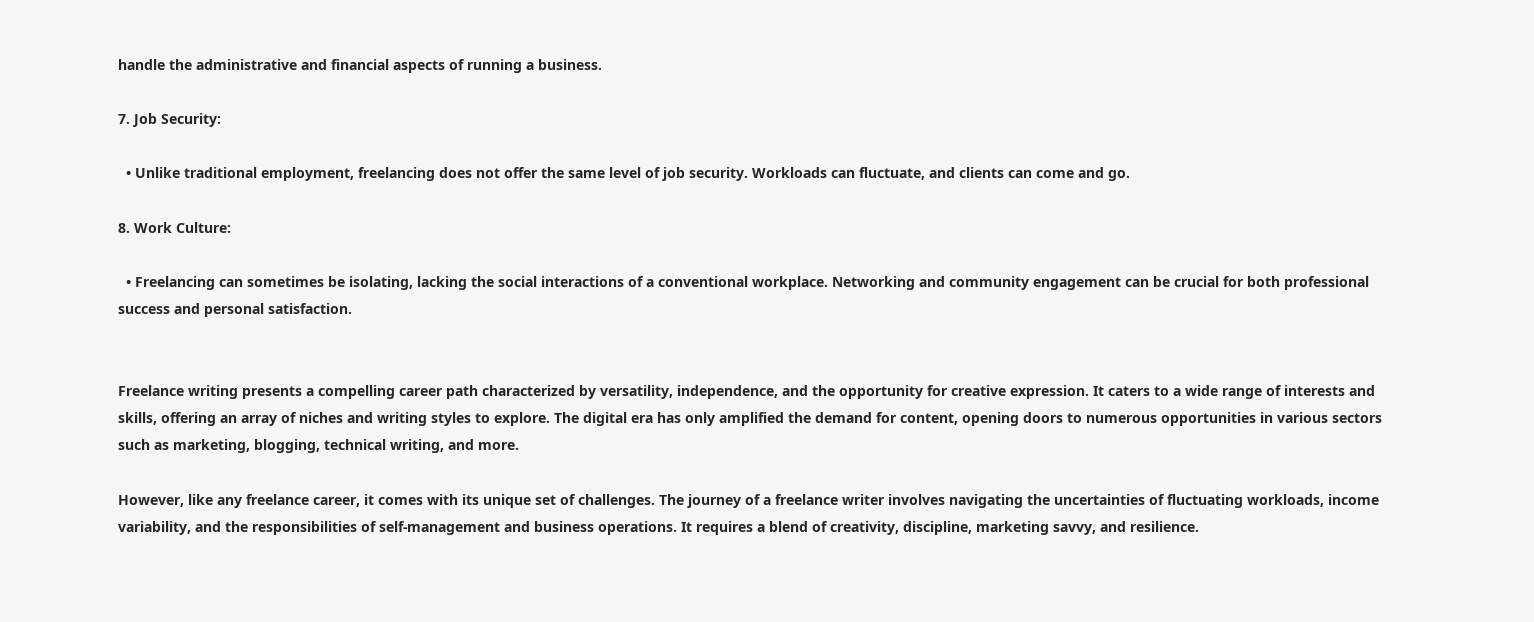handle the administrative and financial aspects of running a business.

7. Job Security:

  • Unlike traditional employment, freelancing does not offer the same level of job security. Workloads can fluctuate, and clients can come and go.

8. Work Culture:

  • Freelancing can sometimes be isolating, lacking the social interactions of a conventional workplace. Networking and community engagement can be crucial for both professional success and personal satisfaction.


Freelance writing presents a compelling career path characterized by versatility, independence, and the opportunity for creative expression. It caters to a wide range of interests and skills, offering an array of niches and writing styles to explore. The digital era has only amplified the demand for content, opening doors to numerous opportunities in various sectors such as marketing, blogging, technical writing, and more.

However, like any freelance career, it comes with its unique set of challenges. The journey of a freelance writer involves navigating the uncertainties of fluctuating workloads, income variability, and the responsibilities of self-management and business operations. It requires a blend of creativity, discipline, marketing savvy, and resilience.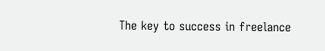The key to success in freelance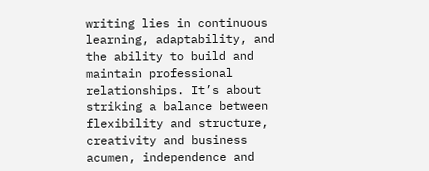writing lies in continuous learning, adaptability, and the ability to build and maintain professional relationships. It’s about striking a balance between flexibility and structure, creativity and business acumen, independence and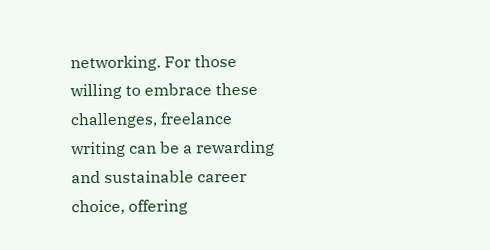networking. For those willing to embrace these challenges, freelance writing can be a rewarding and sustainable career choice, offering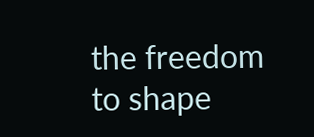the freedom to shape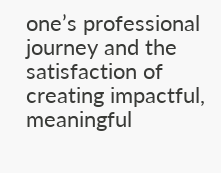one’s professional journey and the satisfaction of creating impactful, meaningful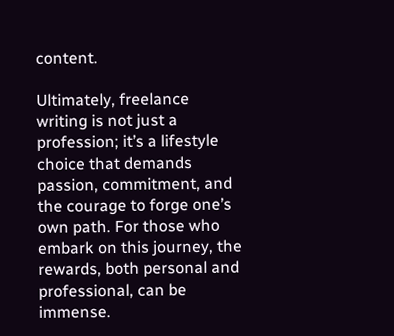content.

Ultimately, freelance writing is not just a profession; it’s a lifestyle choice that demands passion, commitment, and the courage to forge one’s own path. For those who embark on this journey, the rewards, both personal and professional, can be immense.